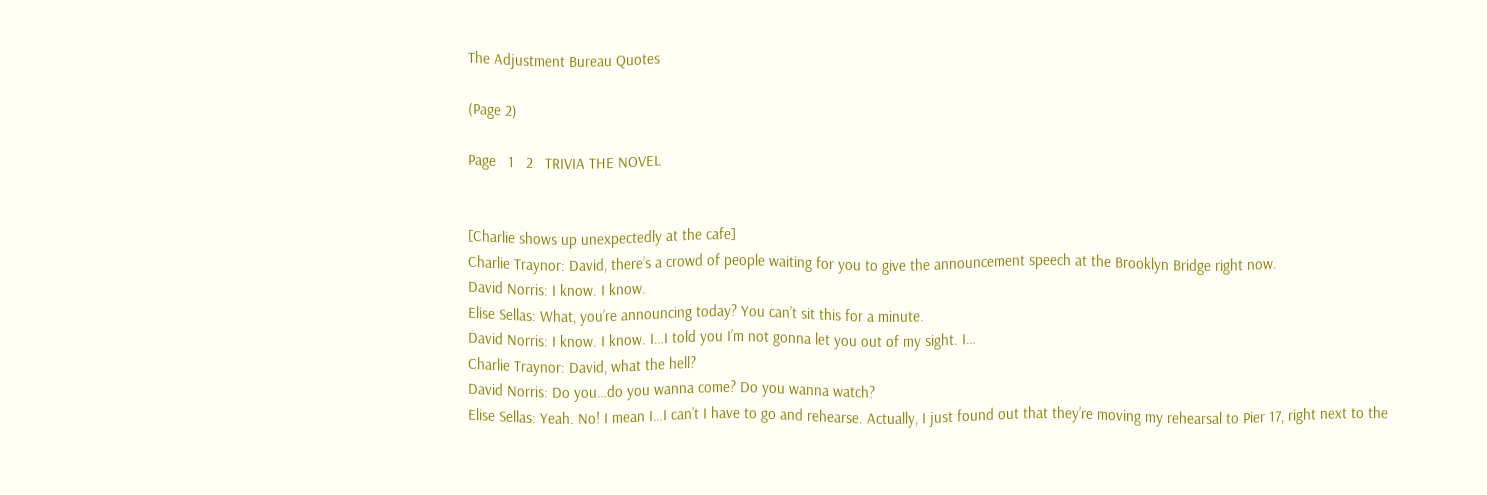The Adjustment Bureau Quotes

(Page 2)

Page   1   2   TRIVIA THE NOVEL


[Charlie shows up unexpectedly at the cafe]
Charlie Traynor: David, there’s a crowd of people waiting for you to give the announcement speech at the Brooklyn Bridge right now.
David Norris: I know. I know.
Elise Sellas: What, you’re announcing today? You can’t sit this for a minute.
David Norris: I know. I know. I…I told you I’m not gonna let you out of my sight. I…
Charlie Traynor: David, what the hell?
David Norris: Do you…do you wanna come? Do you wanna watch?
Elise Sellas: Yeah. No! I mean I…I can’t I have to go and rehearse. Actually, I just found out that they’re moving my rehearsal to Pier 17, right next to the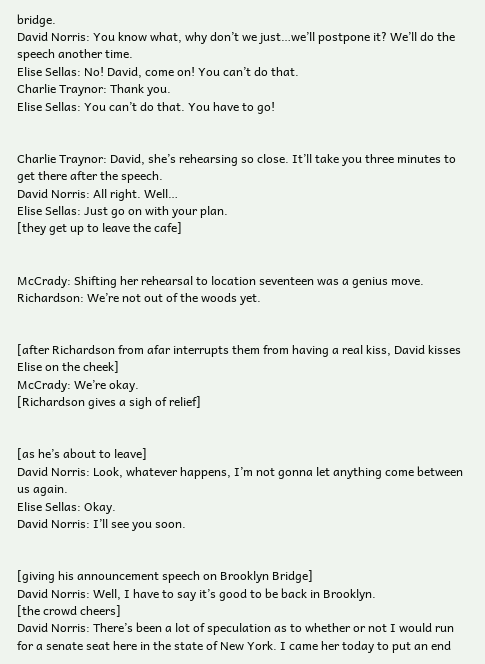bridge.
David Norris: You know what, why don’t we just…we’ll postpone it? We’ll do the speech another time.
Elise Sellas: No! David, come on! You can’t do that.
Charlie Traynor: Thank you.
Elise Sellas: You can’t do that. You have to go!


Charlie Traynor: David, she’s rehearsing so close. It’ll take you three minutes to get there after the speech.
David Norris: All right. Well…
Elise Sellas: Just go on with your plan.
[they get up to leave the cafe]


McCrady: Shifting her rehearsal to location seventeen was a genius move.
Richardson: We’re not out of the woods yet.


[after Richardson from afar interrupts them from having a real kiss, David kisses Elise on the cheek]
McCrady: We’re okay.
[Richardson gives a sigh of relief]


[as he’s about to leave]
David Norris: Look, whatever happens, I’m not gonna let anything come between us again.
Elise Sellas: Okay.
David Norris: I’ll see you soon.


[giving his announcement speech on Brooklyn Bridge]
David Norris: Well, I have to say it’s good to be back in Brooklyn.
[the crowd cheers]
David Norris: There’s been a lot of speculation as to whether or not I would run for a senate seat here in the state of New York. I came her today to put an end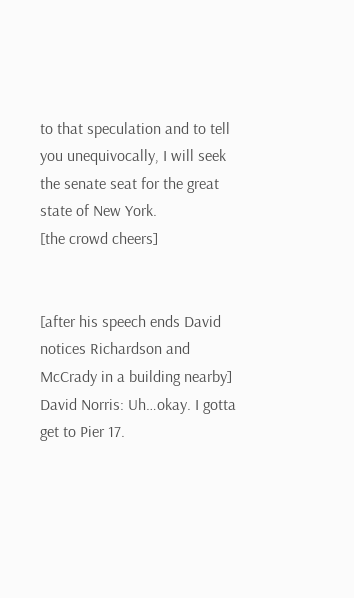to that speculation and to tell you unequivocally, I will seek the senate seat for the great state of New York.
[the crowd cheers]


[after his speech ends David notices Richardson and McCrady in a building nearby]
David Norris: Uh…okay. I gotta get to Pier 17.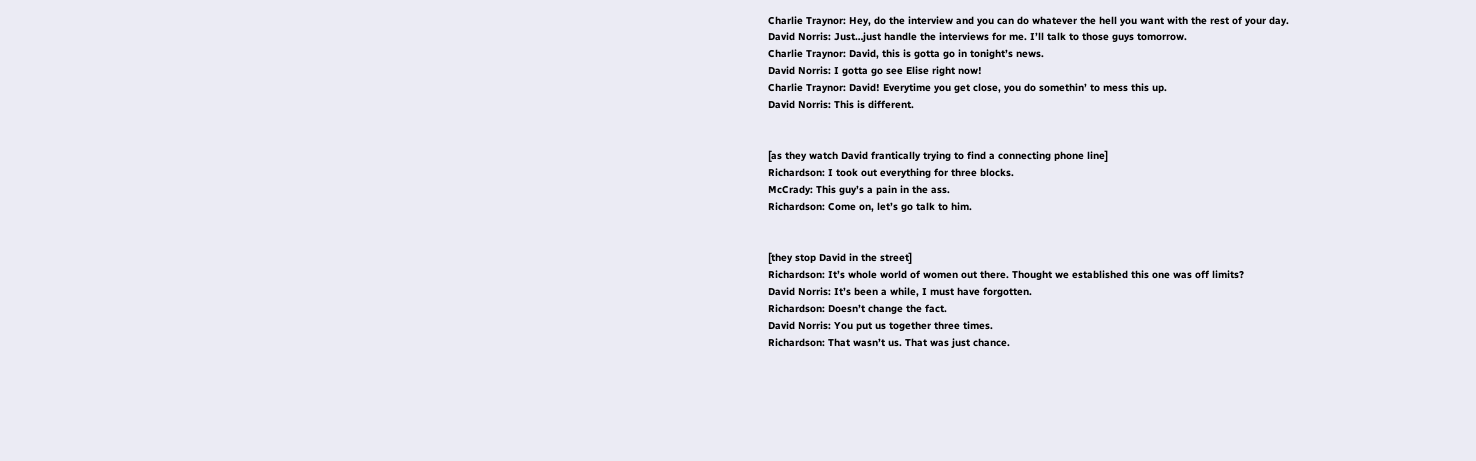Charlie Traynor: Hey, do the interview and you can do whatever the hell you want with the rest of your day.
David Norris: Just…just handle the interviews for me. I’ll talk to those guys tomorrow.
Charlie Traynor: David, this is gotta go in tonight’s news.
David Norris: I gotta go see Elise right now!
Charlie Traynor: David! Everytime you get close, you do somethin’ to mess this up.
David Norris: This is different.


[as they watch David frantically trying to find a connecting phone line]
Richardson: I took out everything for three blocks.
McCrady: This guy’s a pain in the ass.
Richardson: Come on, let’s go talk to him.


[they stop David in the street]
Richardson: It’s whole world of women out there. Thought we established this one was off limits?
David Norris: It’s been a while, I must have forgotten.
Richardson: Doesn’t change the fact.
David Norris: You put us together three times.
Richardson: That wasn’t us. That was just chance.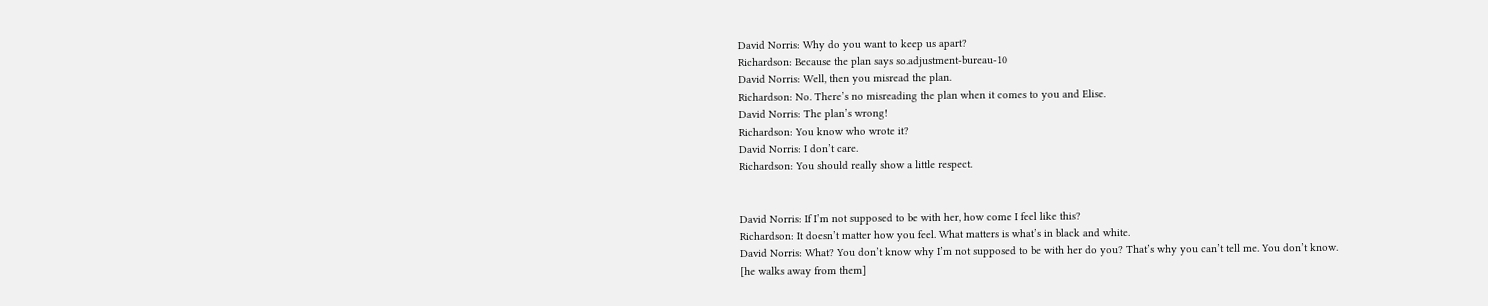David Norris: Why do you want to keep us apart?
Richardson: Because the plan says so.adjustment-bureau-10
David Norris: Well, then you misread the plan.
Richardson: No. There’s no misreading the plan when it comes to you and Elise.
David Norris: The plan’s wrong!
Richardson: You know who wrote it?
David Norris: I don’t care.
Richardson: You should really show a little respect.


David Norris: If I’m not supposed to be with her, how come I feel like this?
Richardson: It doesn’t matter how you feel. What matters is what’s in black and white.
David Norris: What? You don’t know why I’m not supposed to be with her do you? That’s why you can’t tell me. You don’t know.
[he walks away from them]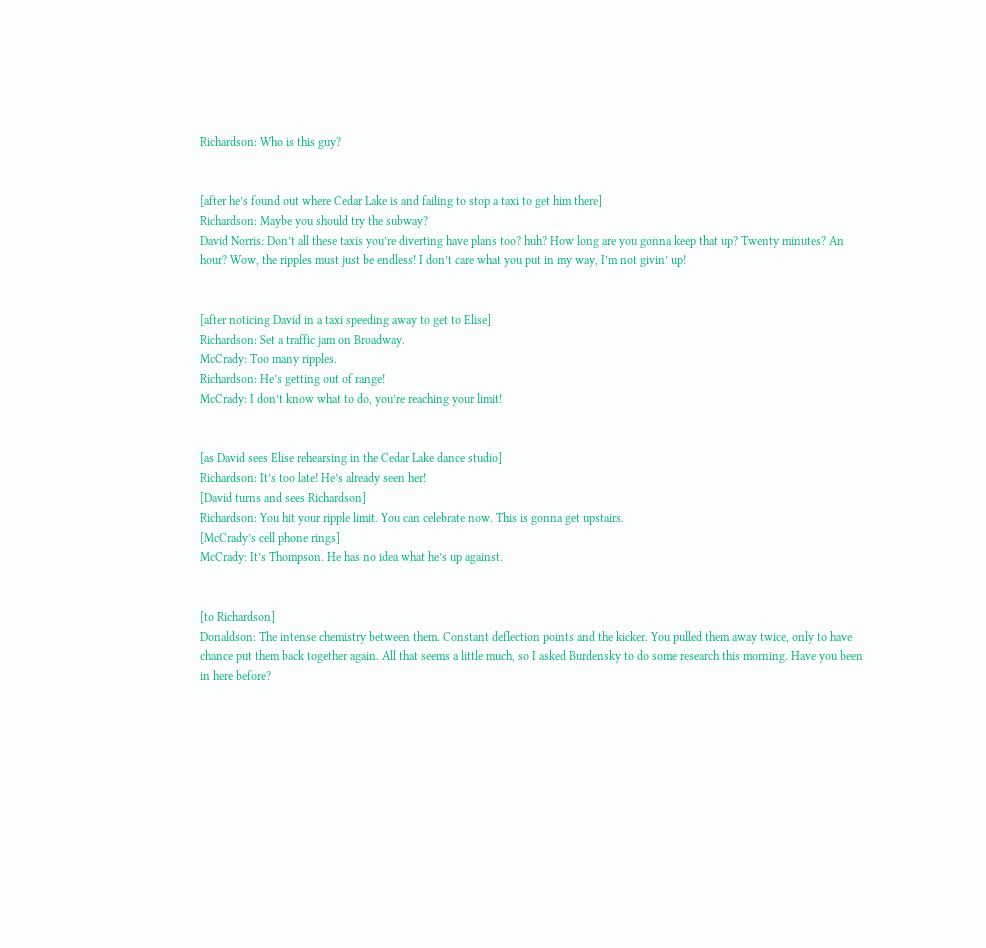Richardson: Who is this guy?


[after he’s found out where Cedar Lake is and failing to stop a taxi to get him there]
Richardson: Maybe you should try the subway?
David Norris: Don’t all these taxis you’re diverting have plans too? huh? How long are you gonna keep that up? Twenty minutes? An hour? Wow, the ripples must just be endless! I don’t care what you put in my way, I’m not givin’ up!


[after noticing David in a taxi speeding away to get to Elise]
Richardson: Set a traffic jam on Broadway.
McCrady: Too many ripples.
Richardson: He’s getting out of range!
McCrady: I don’t know what to do, you’re reaching your limit!


[as David sees Elise rehearsing in the Cedar Lake dance studio]
Richardson: It’s too late! He’s already seen her!
[David turns and sees Richardson]
Richardson: You hit your ripple limit. You can celebrate now. This is gonna get upstairs.
[McCrady’s cell phone rings]
McCrady: It’s Thompson. He has no idea what he’s up against.


[to Richardson]
Donaldson: The intense chemistry between them. Constant deflection points and the kicker. You pulled them away twice, only to have chance put them back together again. All that seems a little much, so I asked Burdensky to do some research this morning. Have you been in here before?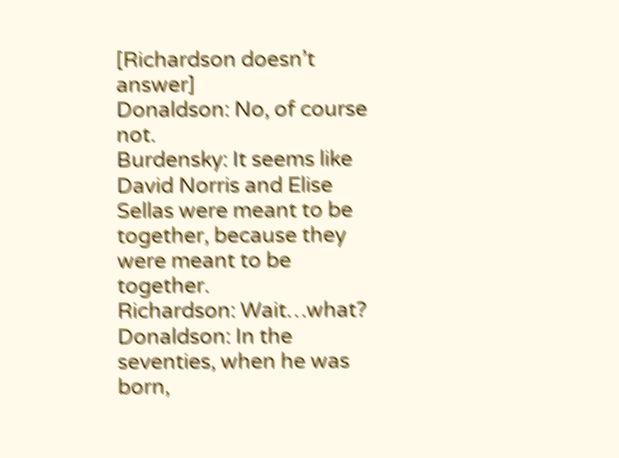[Richardson doesn’t answer]
Donaldson: No, of course not.
Burdensky: It seems like David Norris and Elise Sellas were meant to be together, because they were meant to be together.
Richardson: Wait…what?
Donaldson: In the seventies, when he was born,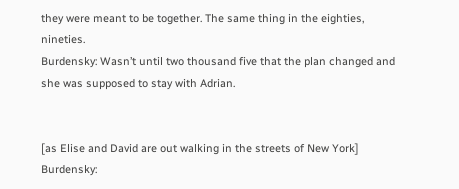they were meant to be together. The same thing in the eighties, nineties.
Burdensky: Wasn’t until two thousand five that the plan changed and she was supposed to stay with Adrian.


[as Elise and David are out walking in the streets of New York]
Burdensky: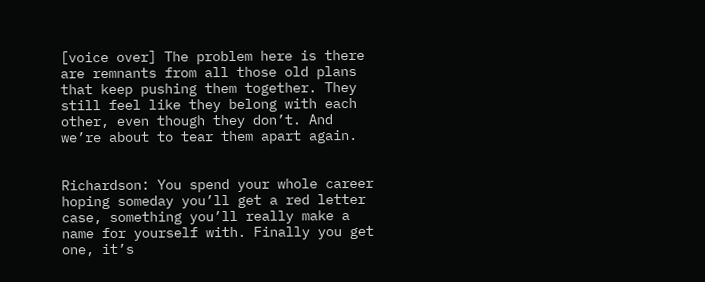[voice over] The problem here is there are remnants from all those old plans that keep pushing them together. They still feel like they belong with each other, even though they don’t. And we’re about to tear them apart again.


Richardson: You spend your whole career hoping someday you’ll get a red letter case, something you’ll really make a name for yourself with. Finally you get one, it’s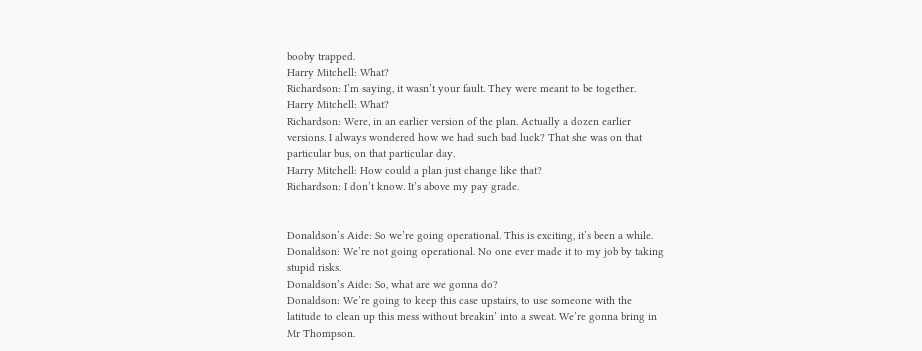booby trapped.
Harry Mitchell: What?
Richardson: I’m saying, it wasn’t your fault. They were meant to be together.
Harry Mitchell: What?
Richardson: Were, in an earlier version of the plan. Actually a dozen earlier versions. I always wondered how we had such bad luck? That she was on that particular bus, on that particular day.
Harry Mitchell: How could a plan just change like that?
Richardson: I don’t know. It’s above my pay grade.


Donaldson’s Aide: So we’re going operational. This is exciting, it’s been a while.
Donaldson: We’re not going operational. No one ever made it to my job by taking stupid risks.
Donaldson’s Aide: So, what are we gonna do?
Donaldson: We’re going to keep this case upstairs, to use someone with the latitude to clean up this mess without breakin’ into a sweat. We’re gonna bring in Mr Thompson.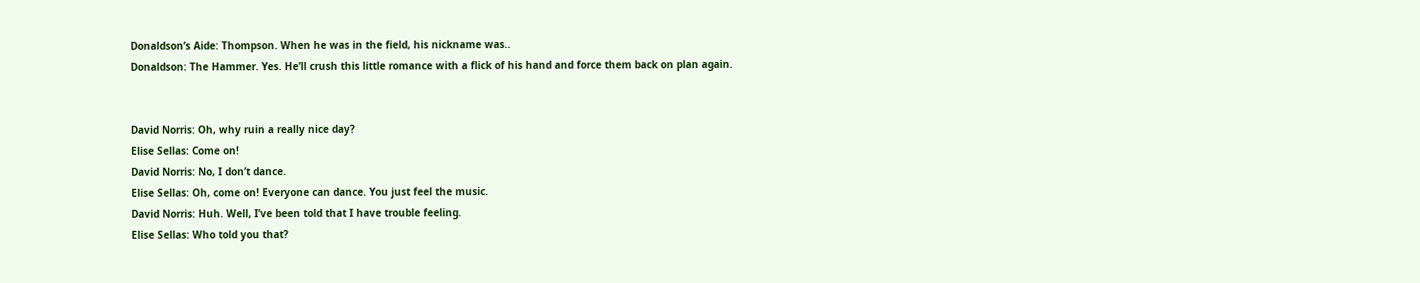Donaldson’s Aide: Thompson. When he was in the field, his nickname was..
Donaldson: The Hammer. Yes. He’ll crush this little romance with a flick of his hand and force them back on plan again.


David Norris: Oh, why ruin a really nice day?
Elise Sellas: Come on!
David Norris: No, I don’t dance.
Elise Sellas: Oh, come on! Everyone can dance. You just feel the music.
David Norris: Huh. Well, I’ve been told that I have trouble feeling.
Elise Sellas: Who told you that?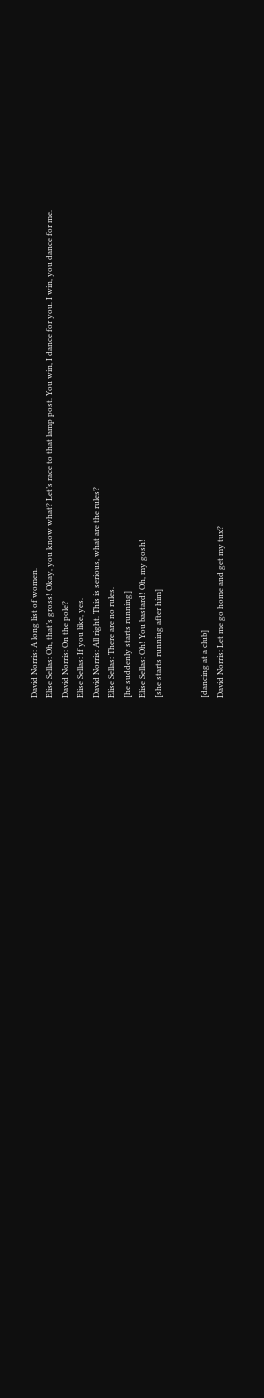David Norris: A long list of women.
Elise Sellas: Oh, that’s gross! Okay, you know what? Let’s race to that lamp post. You win, I dance for you. I win, you dance for me.
David Norris: On the pole?
Elise Sellas: If you like, yes.
David Norris: All right. This is serious, what are the rules?
Elise Sellas: There are no rules.
[he suddenly starts running]
Elise Sellas: Oh! You bastard! Oh, my gosh!
[she starts running after him]


[dancing at a club]
David Norris: Let me go home and get my tux?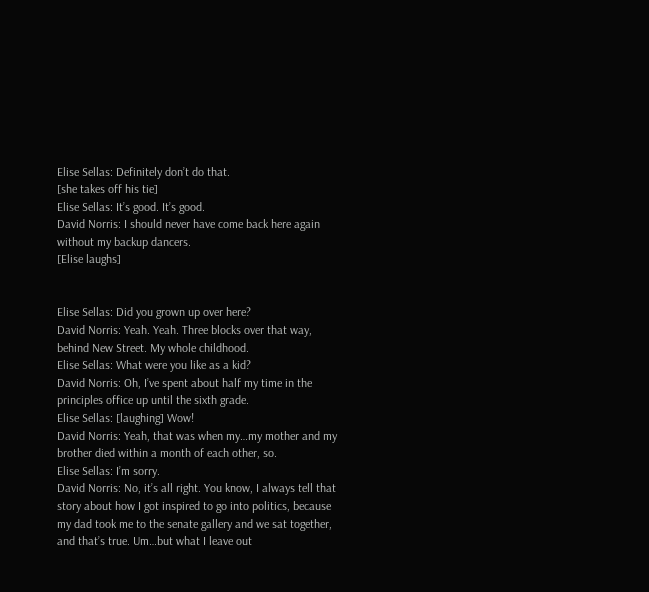Elise Sellas: Definitely don’t do that.
[she takes off his tie]
Elise Sellas: It’s good. It’s good.
David Norris: I should never have come back here again without my backup dancers.
[Elise laughs]


Elise Sellas: Did you grown up over here?
David Norris: Yeah. Yeah. Three blocks over that way, behind New Street. My whole childhood.
Elise Sellas: What were you like as a kid?
David Norris: Oh, I’ve spent about half my time in the principles office up until the sixth grade.
Elise Sellas: [laughing] Wow!
David Norris: Yeah, that was when my…my mother and my brother died within a month of each other, so.
Elise Sellas: I’m sorry.
David Norris: No, it’s all right. You know, I always tell that story about how I got inspired to go into politics, because my dad took me to the senate gallery and we sat together, and that’s true. Um…but what I leave out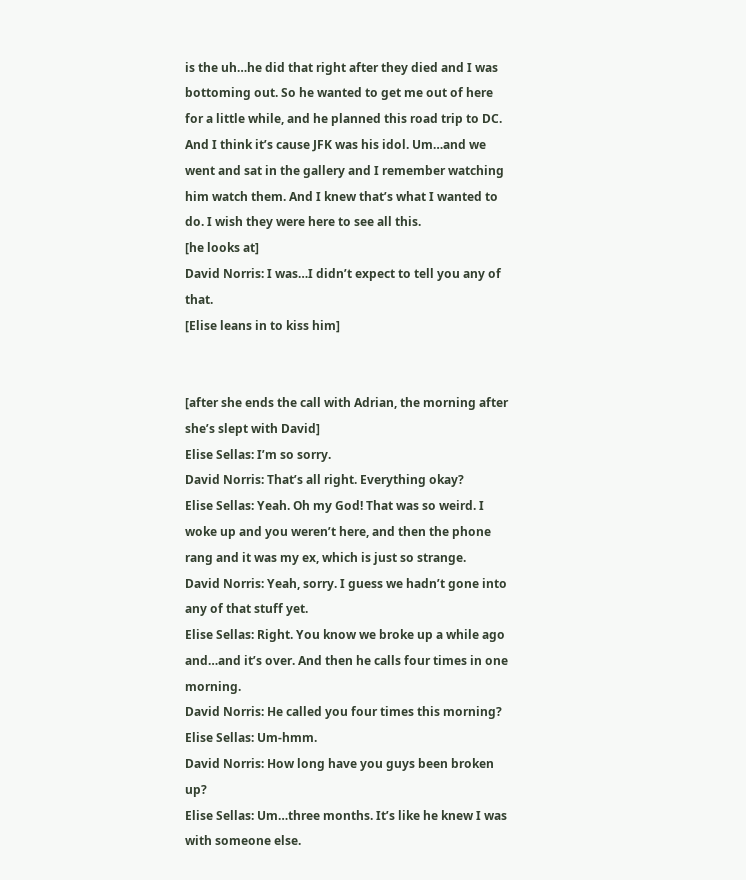is the uh…he did that right after they died and I was bottoming out. So he wanted to get me out of here for a little while, and he planned this road trip to DC. And I think it’s cause JFK was his idol. Um…and we went and sat in the gallery and I remember watching him watch them. And I knew that’s what I wanted to do. I wish they were here to see all this.
[he looks at]
David Norris: I was…I didn’t expect to tell you any of that.
[Elise leans in to kiss him]


[after she ends the call with Adrian, the morning after she’s slept with David]
Elise Sellas: I’m so sorry.
David Norris: That’s all right. Everything okay?
Elise Sellas: Yeah. Oh my God! That was so weird. I woke up and you weren’t here, and then the phone rang and it was my ex, which is just so strange.
David Norris: Yeah, sorry. I guess we hadn’t gone into any of that stuff yet.
Elise Sellas: Right. You know we broke up a while ago and…and it’s over. And then he calls four times in one morning.
David Norris: He called you four times this morning?
Elise Sellas: Um-hmm.
David Norris: How long have you guys been broken up?
Elise Sellas: Um…three months. It’s like he knew I was with someone else.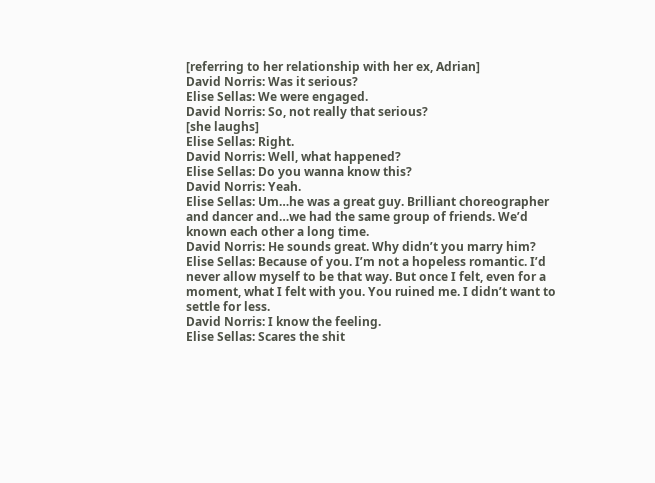[referring to her relationship with her ex, Adrian]
David Norris: Was it serious?
Elise Sellas: We were engaged.
David Norris: So, not really that serious?
[she laughs]
Elise Sellas: Right.
David Norris: Well, what happened?
Elise Sellas: Do you wanna know this?
David Norris: Yeah.
Elise Sellas: Um…he was a great guy. Brilliant choreographer and dancer and…we had the same group of friends. We’d known each other a long time.
David Norris: He sounds great. Why didn’t you marry him?
Elise Sellas: Because of you. I’m not a hopeless romantic. I’d never allow myself to be that way. But once I felt, even for a moment, what I felt with you. You ruined me. I didn’t want to settle for less.
David Norris: I know the feeling.
Elise Sellas: Scares the shit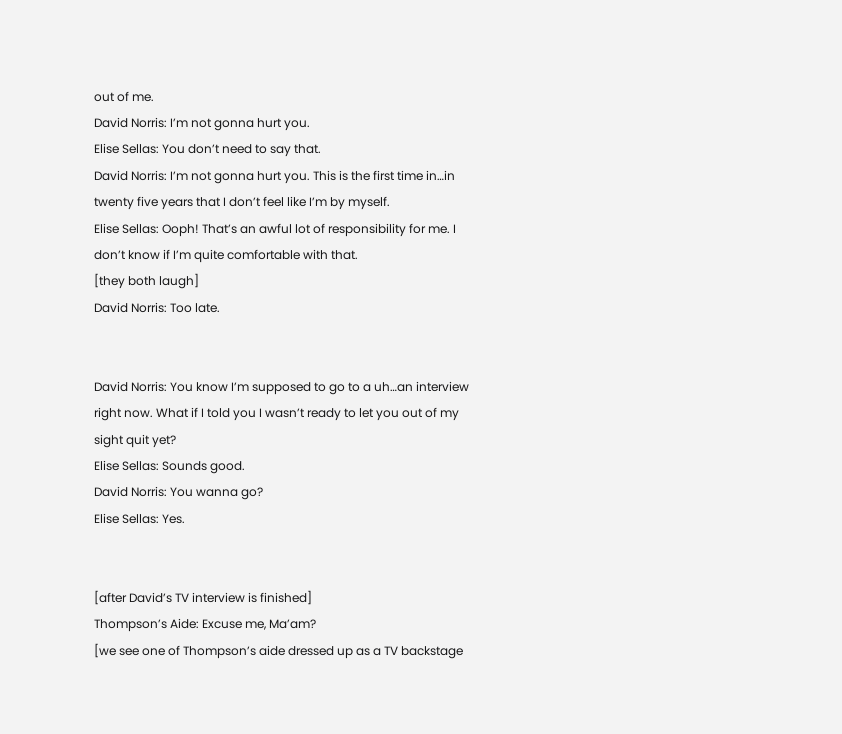out of me.
David Norris: I’m not gonna hurt you.
Elise Sellas: You don’t need to say that.
David Norris: I’m not gonna hurt you. This is the first time in…in twenty five years that I don’t feel like I’m by myself.
Elise Sellas: Ooph! That’s an awful lot of responsibility for me. I don’t know if I’m quite comfortable with that.
[they both laugh]
David Norris: Too late.


David Norris: You know I’m supposed to go to a uh…an interview right now. What if I told you I wasn’t ready to let you out of my sight quit yet?
Elise Sellas: Sounds good.
David Norris: You wanna go?
Elise Sellas: Yes.


[after David’s TV interview is finished]
Thompson’s Aide: Excuse me, Ma’am?
[we see one of Thompson’s aide dressed up as a TV backstage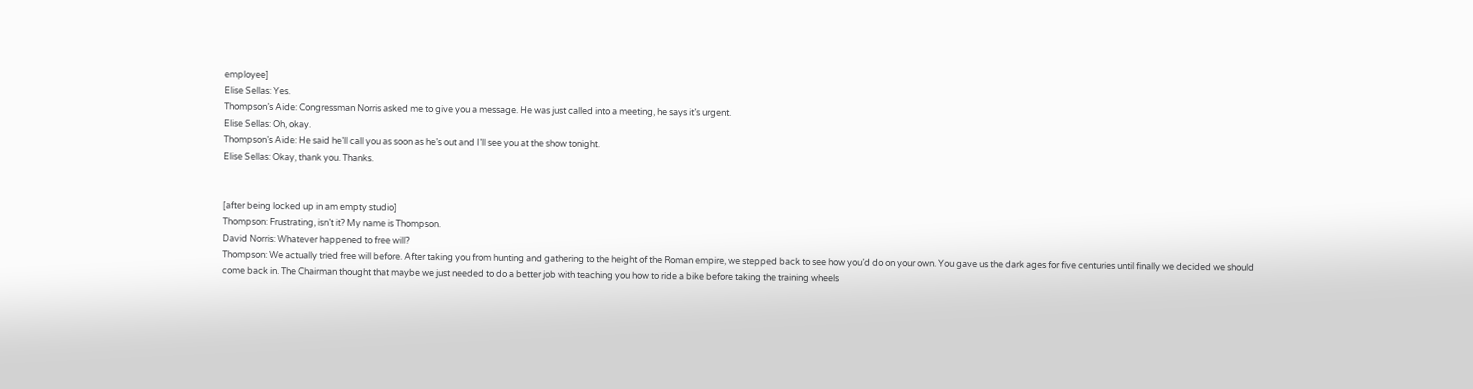employee]
Elise Sellas: Yes.
Thompson’s Aide: Congressman Norris asked me to give you a message. He was just called into a meeting, he says it’s urgent.
Elise Sellas: Oh, okay.
Thompson’s Aide: He said he’ll call you as soon as he’s out and I’ll see you at the show tonight.
Elise Sellas: Okay, thank you. Thanks.


[after being locked up in am empty studio]
Thompson: Frustrating, isn’t it? My name is Thompson.
David Norris: Whatever happened to free will?
Thompson: We actually tried free will before. After taking you from hunting and gathering to the height of the Roman empire, we stepped back to see how you’d do on your own. You gave us the dark ages for five centuries until finally we decided we should come back in. The Chairman thought that maybe we just needed to do a better job with teaching you how to ride a bike before taking the training wheels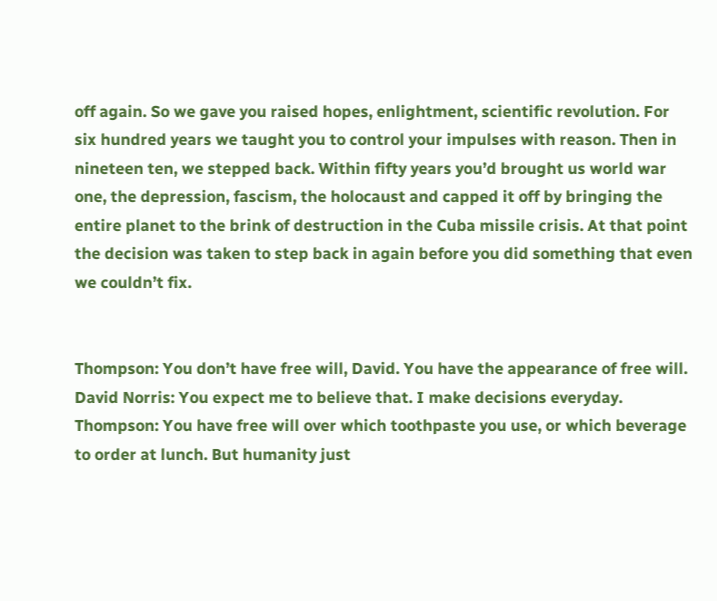off again. So we gave you raised hopes, enlightment, scientific revolution. For six hundred years we taught you to control your impulses with reason. Then in nineteen ten, we stepped back. Within fifty years you’d brought us world war one, the depression, fascism, the holocaust and capped it off by bringing the entire planet to the brink of destruction in the Cuba missile crisis. At that point the decision was taken to step back in again before you did something that even we couldn’t fix.


Thompson: You don’t have free will, David. You have the appearance of free will.
David Norris: You expect me to believe that. I make decisions everyday.
Thompson: You have free will over which toothpaste you use, or which beverage to order at lunch. But humanity just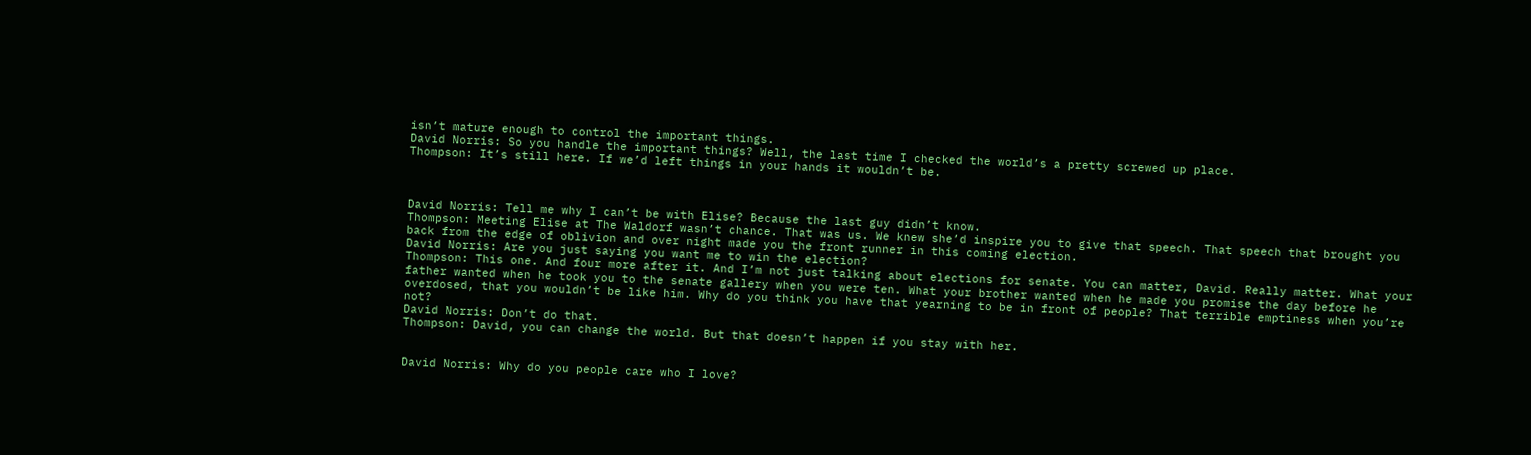isn’t mature enough to control the important things.
David Norris: So you handle the important things? Well, the last time I checked the world’s a pretty screwed up place.
Thompson: It’s still here. If we’d left things in your hands it wouldn’t be.



David Norris: Tell me why I can’t be with Elise? Because the last guy didn’t know.
Thompson: Meeting Elise at The Waldorf wasn’t chance. That was us. We knew she’d inspire you to give that speech. That speech that brought you back from the edge of oblivion and over night made you the front runner in this coming election.
David Norris: Are you just saying you want me to win the election?
Thompson: This one. And four more after it. And I’m not just talking about elections for senate. You can matter, David. Really matter. What your father wanted when he took you to the senate gallery when you were ten. What your brother wanted when he made you promise the day before he overdosed, that you wouldn’t be like him. Why do you think you have that yearning to be in front of people? That terrible emptiness when you’re not?
David Norris: Don’t do that.
Thompson: David, you can change the world. But that doesn’t happen if you stay with her.


David Norris: Why do you people care who I love?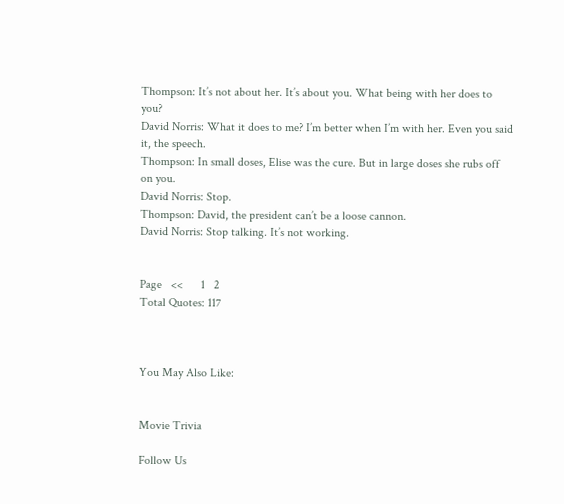Thompson: It’s not about her. It’s about you. What being with her does to you?
David Norris: What it does to me? I’m better when I’m with her. Even you said it, the speech.
Thompson: In small doses, Elise was the cure. But in large doses she rubs off on you.
David Norris: Stop.
Thompson: David, the president can’t be a loose cannon.
David Norris: Stop talking. It’s not working.


Page   <<      1   2
Total Quotes: 117



You May Also Like:


Movie Trivia

Follow Us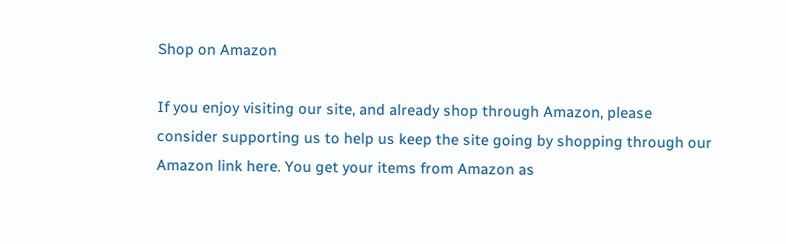Shop on Amazon

If you enjoy visiting our site, and already shop through Amazon, please consider supporting us to help us keep the site going by shopping through our Amazon link here. You get your items from Amazon as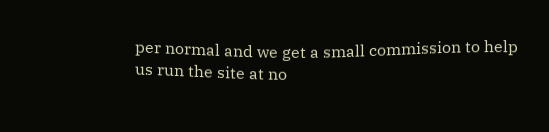per normal and we get a small commission to help us run the site at no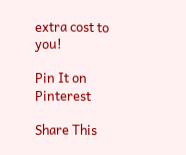extra cost to you!

Pin It on Pinterest

Share This